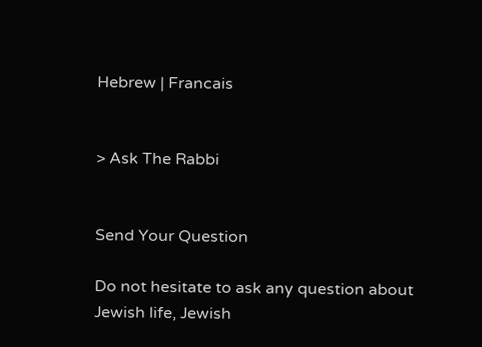Hebrew | Francais


> Ask The Rabbi


Send Your Question

Do not hesitate to ask any question about Jewish life, Jewish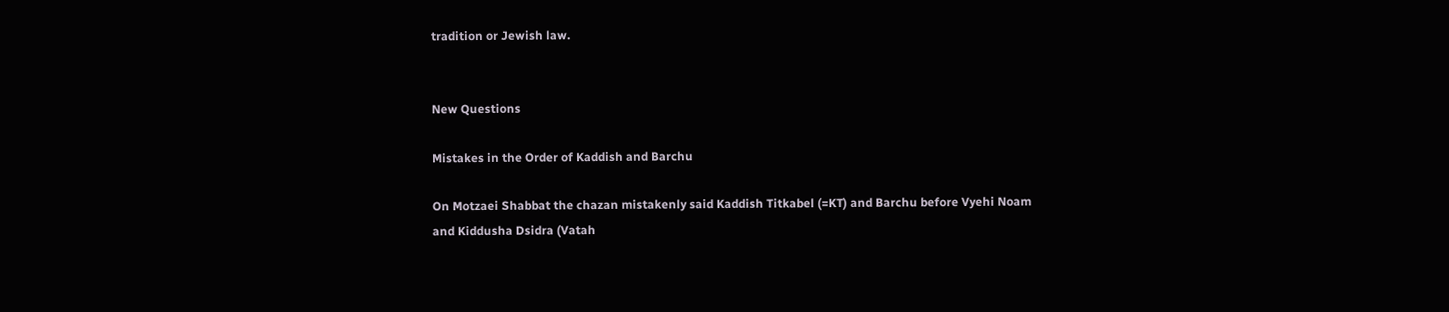tradition or Jewish law.


New Questions

Mistakes in the Order of Kaddish and Barchu

On Motzaei Shabbat the chazan mistakenly said Kaddish Titkabel (=KT) and Barchu before Vyehi Noam and Kiddusha Dsidra (Vatah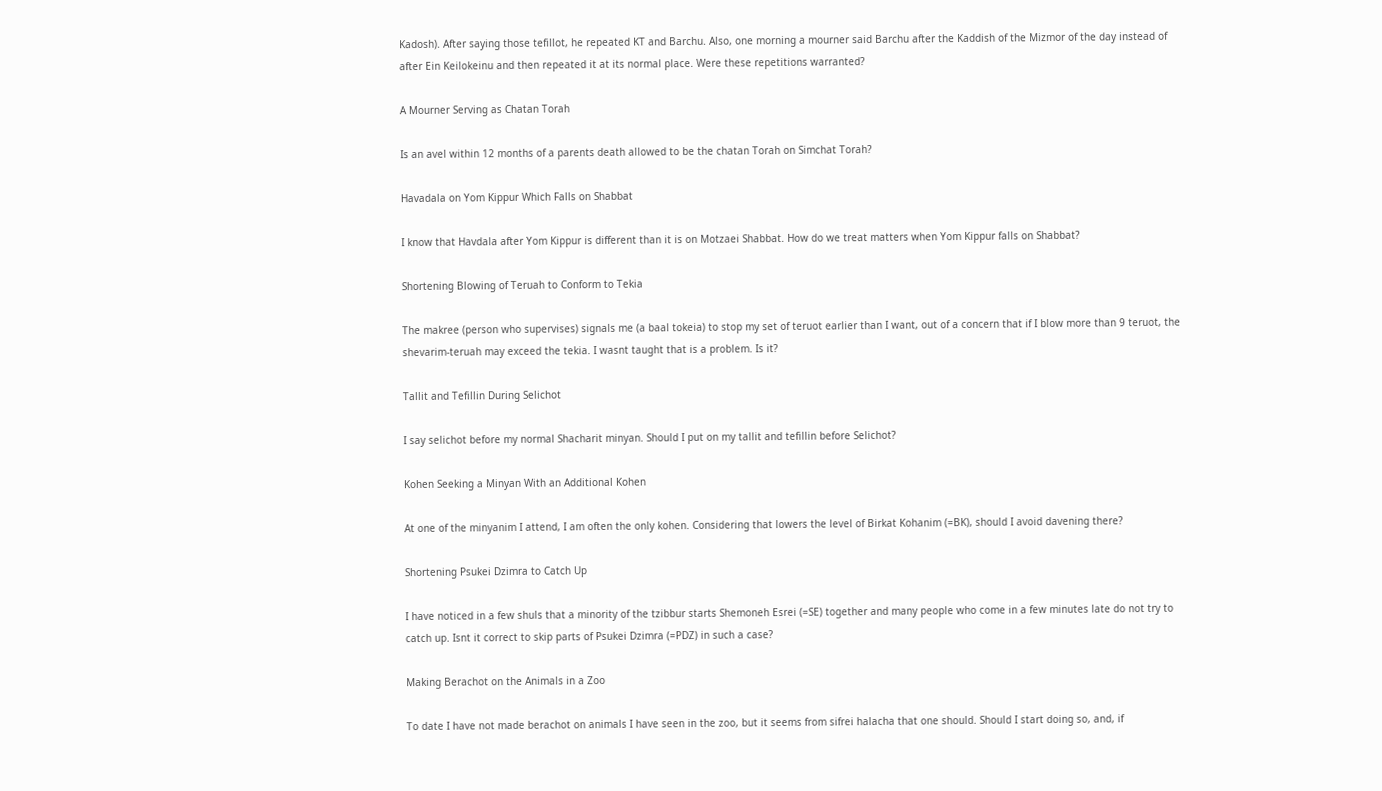Kadosh). After saying those tefillot, he repeated KT and Barchu. Also, one morning a mourner said Barchu after the Kaddish of the Mizmor of the day instead of after Ein Keilokeinu and then repeated it at its normal place. Were these repetitions warranted?

A Mourner Serving as Chatan Torah

Is an avel within 12 months of a parents death allowed to be the chatan Torah on Simchat Torah?

Havadala on Yom Kippur Which Falls on Shabbat

I know that Havdala after Yom Kippur is different than it is on Motzaei Shabbat. How do we treat matters when Yom Kippur falls on Shabbat?

Shortening Blowing of Teruah to Conform to Tekia

The makree (person who supervises) signals me (a baal tokeia) to stop my set of teruot earlier than I want, out of a concern that if I blow more than 9 teruot, the shevarim-teruah may exceed the tekia. I wasnt taught that is a problem. Is it?

Tallit and Tefillin During Selichot

I say selichot before my normal Shacharit minyan. Should I put on my tallit and tefillin before Selichot?

Kohen Seeking a Minyan With an Additional Kohen

At one of the minyanim I attend, I am often the only kohen. Considering that lowers the level of Birkat Kohanim (=BK), should I avoid davening there?

Shortening Psukei Dzimra to Catch Up

I have noticed in a few shuls that a minority of the tzibbur starts Shemoneh Esrei (=SE) together and many people who come in a few minutes late do not try to catch up. Isnt it correct to skip parts of Psukei Dzimra (=PDZ) in such a case?

Making Berachot on the Animals in a Zoo

To date I have not made berachot on animals I have seen in the zoo, but it seems from sifrei halacha that one should. Should I start doing so, and, if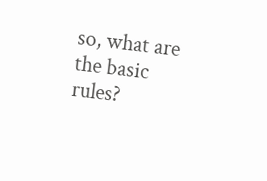so, what are the basic rules?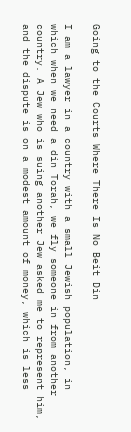Going to the Courts Where There Is No Beit Din

I am a lawyer in a country with a small Jewish population, in which when we need a din Torah, we fly someone in from another country. A Jew who is suing another Jew asked me to represent him, and the dispute is on a modest amount of money, which is less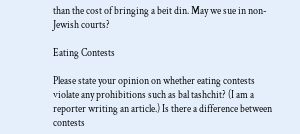than the cost of bringing a beit din. May we sue in non-Jewish courts?

Eating Contests

Please state your opinion on whether eating contests violate any prohibitions such as bal tashchit? (I am a reporter writing an article.) Is there a difference between contests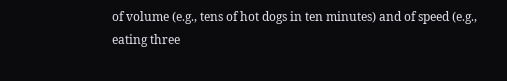of volume (e.g., tens of hot dogs in ten minutes) and of speed (e.g., eating three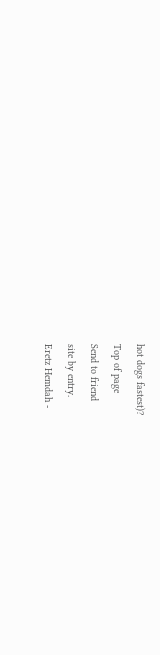hot dogs fastest)?
Top of page
Send to friend
site by entry.
Eretz Hemdah -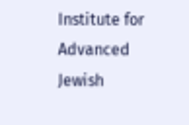Institute for Advanced Jewish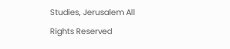Studies, Jerusalem All Rights Reserved